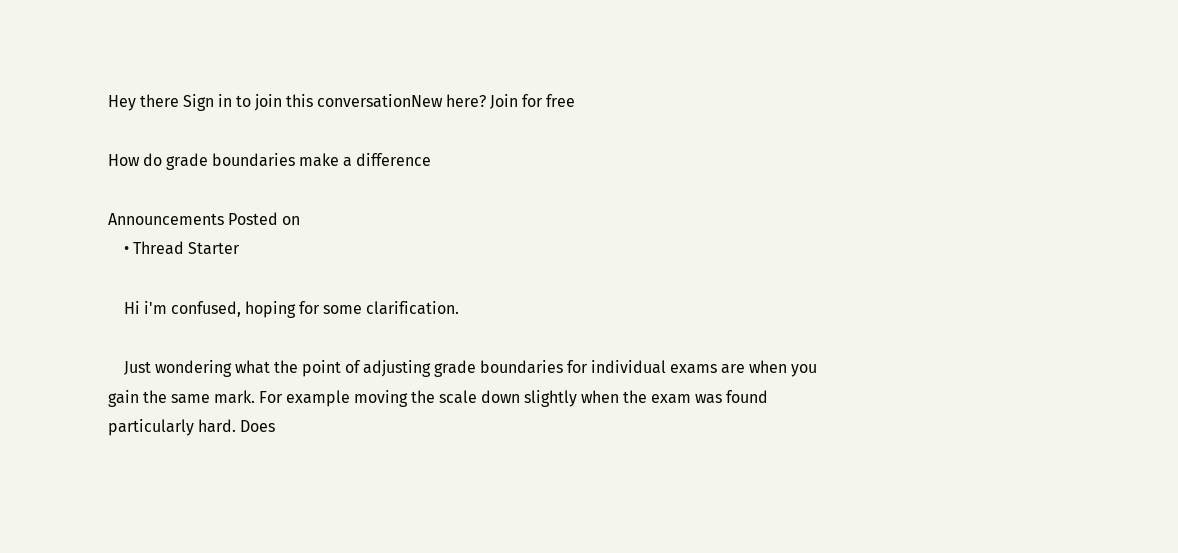Hey there Sign in to join this conversationNew here? Join for free

How do grade boundaries make a difference

Announcements Posted on
    • Thread Starter

    Hi i'm confused, hoping for some clarification.

    Just wondering what the point of adjusting grade boundaries for individual exams are when you gain the same mark. For example moving the scale down slightly when the exam was found particularly hard. Does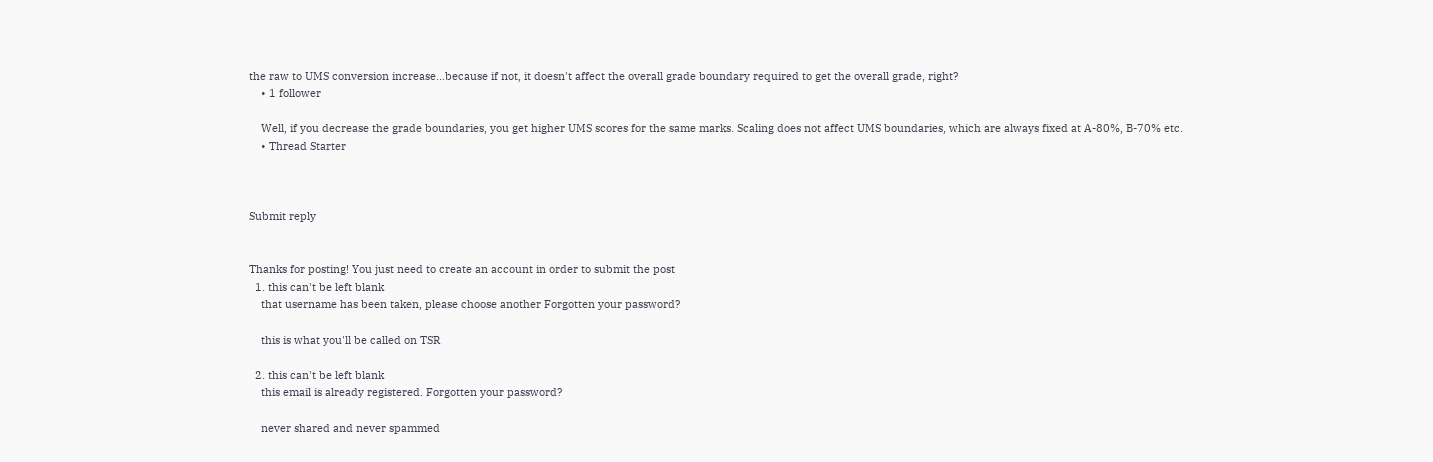the raw to UMS conversion increase...because if not, it doesn't affect the overall grade boundary required to get the overall grade, right?
    • 1 follower

    Well, if you decrease the grade boundaries, you get higher UMS scores for the same marks. Scaling does not affect UMS boundaries, which are always fixed at A-80%, B-70% etc.
    • Thread Starter



Submit reply


Thanks for posting! You just need to create an account in order to submit the post
  1. this can't be left blank
    that username has been taken, please choose another Forgotten your password?

    this is what you'll be called on TSR

  2. this can't be left blank
    this email is already registered. Forgotten your password?

    never shared and never spammed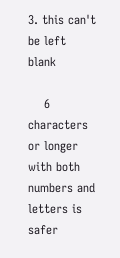3. this can't be left blank

    6 characters or longer with both numbers and letters is safer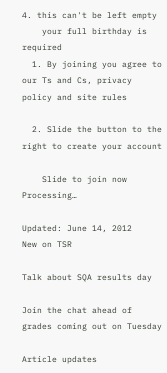4. this can't be left empty
    your full birthday is required
  1. By joining you agree to our Ts and Cs, privacy policy and site rules

  2. Slide the button to the right to create your account

    Slide to join now Processing…

Updated: June 14, 2012
New on TSR

Talk about SQA results day

Join the chat ahead of grades coming out on Tuesday

Article updates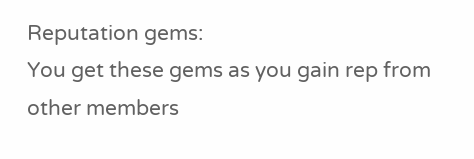Reputation gems:
You get these gems as you gain rep from other members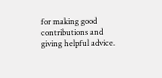for making good contributions and giving helpful advice.